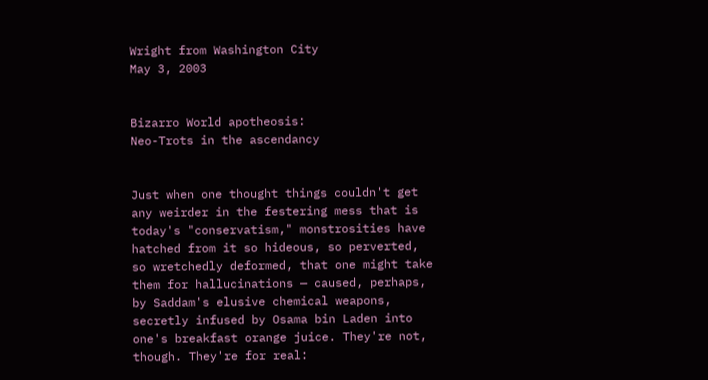Wright from Washington City
May 3, 2003


Bizarro World apotheosis:
Neo-Trots in the ascendancy


Just when one thought things couldn't get any weirder in the festering mess that is today's "conservatism," monstrosities have hatched from it so hideous, so perverted, so wretchedly deformed, that one might take them for hallucinations — caused, perhaps, by Saddam's elusive chemical weapons, secretly infused by Osama bin Laden into one's breakfast orange juice. They're not, though. They're for real: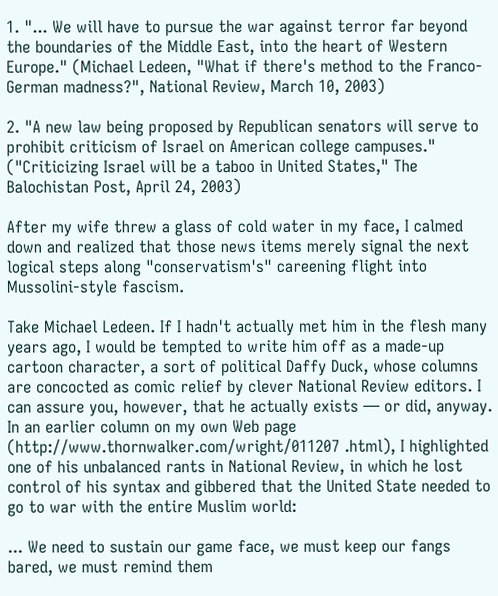1. "... We will have to pursue the war against terror far beyond the boundaries of the Middle East, into the heart of Western Europe." (Michael Ledeen, "What if there's method to the Franco-German madness?", National Review, March 10, 2003)

2. "A new law being proposed by Republican senators will serve to prohibit criticism of Israel on American college campuses." ("Criticizing Israel will be a taboo in United States," The Balochistan Post, April 24, 2003)

After my wife threw a glass of cold water in my face, I calmed down and realized that those news items merely signal the next logical steps along "conservatism's" careening flight into Mussolini-style fascism.

Take Michael Ledeen. If I hadn't actually met him in the flesh many years ago, I would be tempted to write him off as a made-up cartoon character, a sort of political Daffy Duck, whose columns are concocted as comic relief by clever National Review editors. I can assure you, however, that he actually exists — or did, anyway. In an earlier column on my own Web page (http://www.thornwalker.com/wright/011207 .html), I highlighted one of his unbalanced rants in National Review, in which he lost control of his syntax and gibbered that the United State needed to go to war with the entire Muslim world:

... We need to sustain our game face, we must keep our fangs bared, we must remind them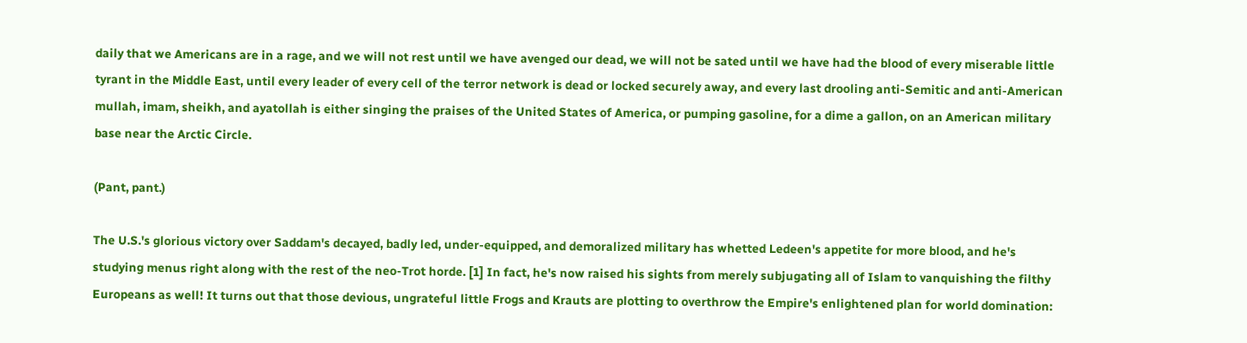daily that we Americans are in a rage, and we will not rest until we have avenged our dead, we will not be sated until we have had the blood of every miserable little tyrant in the Middle East, until every leader of every cell of the terror network is dead or locked securely away, and every last drooling anti-Semitic and anti-American mullah, imam, sheikh, and ayatollah is either singing the praises of the United States of America, or pumping gasoline, for a dime a gallon, on an American military base near the Arctic Circle.

(Pant, pant.)

The U.S.'s glorious victory over Saddam's decayed, badly led, under-equipped, and demoralized military has whetted Ledeen's appetite for more blood, and he's studying menus right along with the rest of the neo-Trot horde. [1] In fact, he's now raised his sights from merely subjugating all of Islam to vanquishing the filthy Europeans as well! It turns out that those devious, ungrateful little Frogs and Krauts are plotting to overthrow the Empire's enlightened plan for world domination: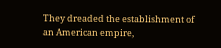They dreaded the establishment of an American empire,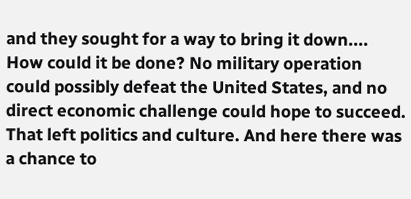and they sought for a way to bring it down.... How could it be done? No military operation could possibly defeat the United States, and no direct economic challenge could hope to succeed. That left politics and culture. And here there was a chance to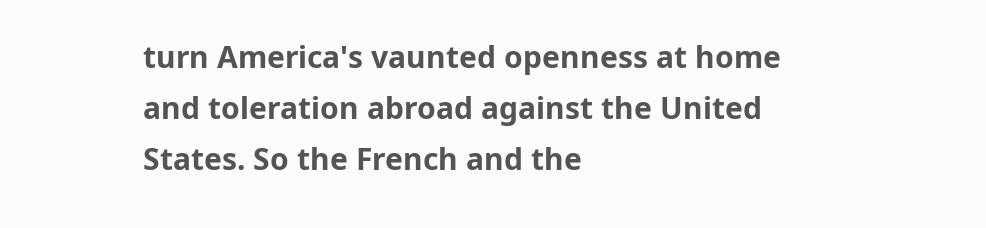turn America's vaunted openness at home and toleration abroad against the United States. So the French and the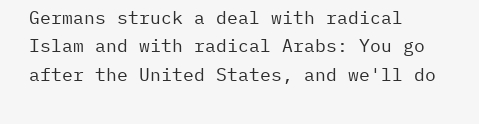Germans struck a deal with radical Islam and with radical Arabs: You go after the United States, and we'll do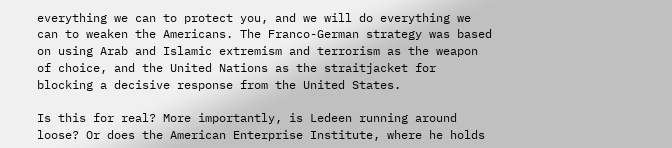everything we can to protect you, and we will do everything we can to weaken the Americans. The Franco-German strategy was based on using Arab and Islamic extremism and terrorism as the weapon of choice, and the United Nations as the straitjacket for blocking a decisive response from the United States.

Is this for real? More importantly, is Ledeen running around loose? Or does the American Enterprise Institute, where he holds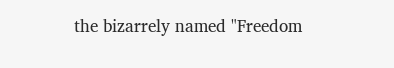the bizarrely named "Freedom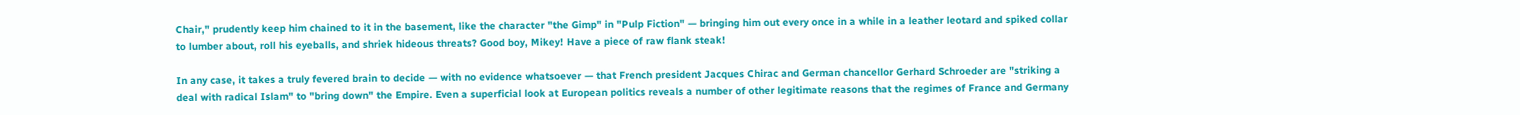Chair," prudently keep him chained to it in the basement, like the character "the Gimp" in "Pulp Fiction" — bringing him out every once in a while in a leather leotard and spiked collar to lumber about, roll his eyeballs, and shriek hideous threats? Good boy, Mikey! Have a piece of raw flank steak!

In any case, it takes a truly fevered brain to decide — with no evidence whatsoever — that French president Jacques Chirac and German chancellor Gerhard Schroeder are "striking a deal with radical Islam" to "bring down" the Empire. Even a superficial look at European politics reveals a number of other legitimate reasons that the regimes of France and Germany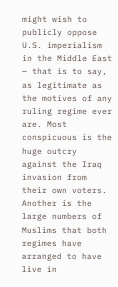might wish to publicly oppose U.S. imperialism in the Middle East — that is to say, as legitimate as the motives of any ruling regime ever are. Most conspicuous is the huge outcry against the Iraq invasion from their own voters. Another is the large numbers of Muslims that both regimes have arranged to have live in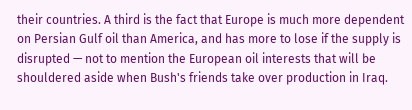their countries. A third is the fact that Europe is much more dependent on Persian Gulf oil than America, and has more to lose if the supply is disrupted — not to mention the European oil interests that will be shouldered aside when Bush's friends take over production in Iraq.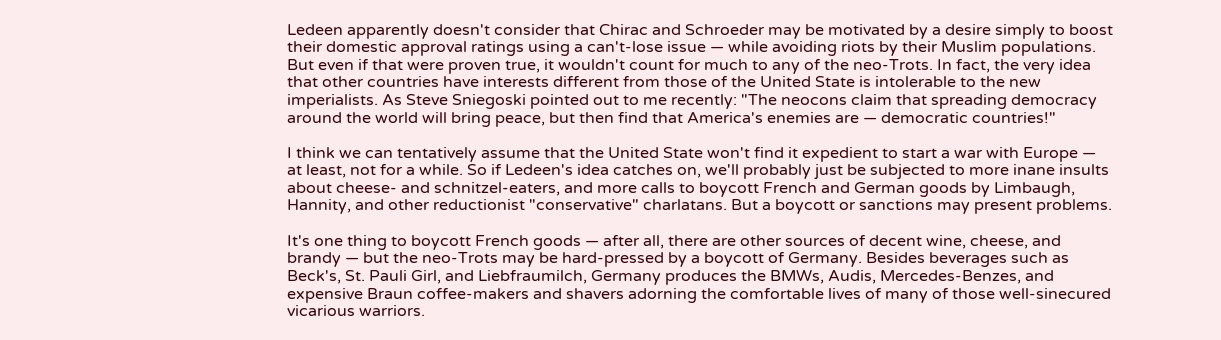Ledeen apparently doesn't consider that Chirac and Schroeder may be motivated by a desire simply to boost their domestic approval ratings using a can't-lose issue — while avoiding riots by their Muslim populations. But even if that were proven true, it wouldn't count for much to any of the neo-Trots. In fact, the very idea that other countries have interests different from those of the United State is intolerable to the new imperialists. As Steve Sniegoski pointed out to me recently: "The neocons claim that spreading democracy around the world will bring peace, but then find that America's enemies are — democratic countries!"

I think we can tentatively assume that the United State won't find it expedient to start a war with Europe — at least, not for a while. So if Ledeen's idea catches on, we'll probably just be subjected to more inane insults about cheese- and schnitzel-eaters, and more calls to boycott French and German goods by Limbaugh, Hannity, and other reductionist "conservative" charlatans. But a boycott or sanctions may present problems.

It's one thing to boycott French goods — after all, there are other sources of decent wine, cheese, and brandy — but the neo-Trots may be hard-pressed by a boycott of Germany. Besides beverages such as Beck's, St. Pauli Girl, and Liebfraumilch, Germany produces the BMWs, Audis, Mercedes-Benzes, and expensive Braun coffee-makers and shavers adorning the comfortable lives of many of those well-sinecured vicarious warriors.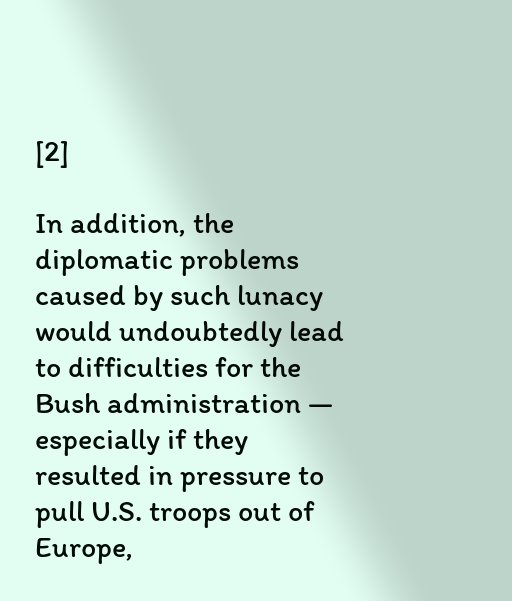[2]

In addition, the diplomatic problems caused by such lunacy would undoubtedly lead to difficulties for the Bush administration — especially if they resulted in pressure to pull U.S. troops out of Europe,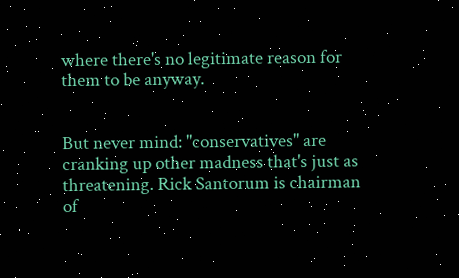where there's no legitimate reason for them to be anyway.


But never mind: "conservatives" are cranking up other madness that's just as threatening. Rick Santorum is chairman of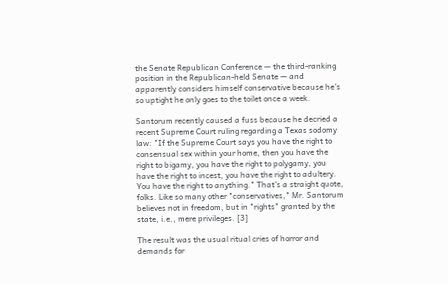the Senate Republican Conference — the third-ranking position in the Republican-held Senate — and apparently considers himself conservative because he's so uptight he only goes to the toilet once a week.

Santorum recently caused a fuss because he decried a recent Supreme Court ruling regarding a Texas sodomy law: "If the Supreme Court says you have the right to consensual sex within your home, then you have the right to bigamy, you have the right to polygamy, you have the right to incest, you have the right to adultery. You have the right to anything." That's a straight quote, folks. Like so many other "conservatives," Mr. Santorum believes not in freedom, but in "rights" granted by the state, i.e., mere privileges. [3]

The result was the usual ritual cries of horror and demands for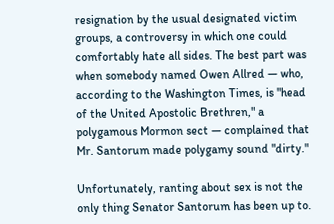resignation by the usual designated victim groups, a controversy in which one could comfortably hate all sides. The best part was when somebody named Owen Allred — who, according to the Washington Times, is "head of the United Apostolic Brethren," a polygamous Mormon sect — complained that Mr. Santorum made polygamy sound "dirty."

Unfortunately, ranting about sex is not the only thing Senator Santorum has been up to.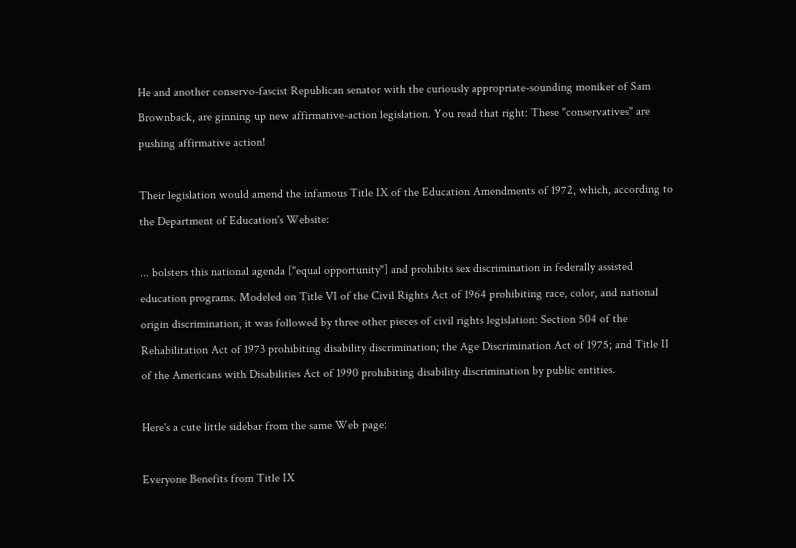He and another conservo-fascist Republican senator with the curiously appropriate-sounding moniker of Sam Brownback, are ginning up new affirmative-action legislation. You read that right: These "conservatives" are pushing affirmative action!

Their legislation would amend the infamous Title IX of the Education Amendments of 1972, which, according to the Department of Education's Website:

... bolsters this national agenda ["equal opportunity"] and prohibits sex discrimination in federally assisted education programs. Modeled on Title VI of the Civil Rights Act of 1964 prohibiting race, color, and national origin discrimination, it was followed by three other pieces of civil rights legislation: Section 504 of the Rehabilitation Act of 1973 prohibiting disability discrimination; the Age Discrimination Act of 1975; and Title II of the Americans with Disabilities Act of 1990 prohibiting disability discrimination by public entities.

Here's a cute little sidebar from the same Web page:

Everyone Benefits from Title IX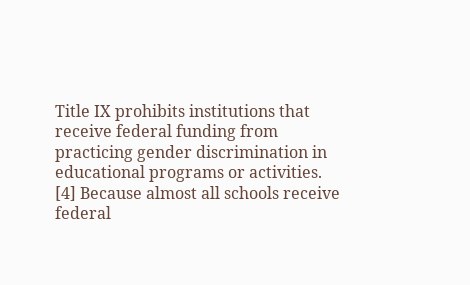Title IX prohibits institutions that receive federal funding from practicing gender discrimination in educational programs or activities. [4] Because almost all schools receive federal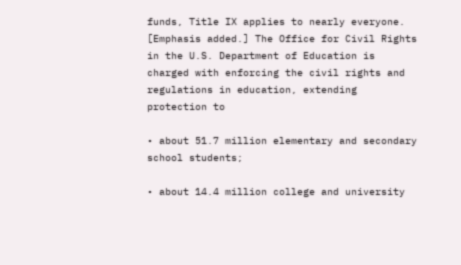funds, Title IX applies to nearly everyone. [Emphasis added.] The Office for Civil Rights in the U.S. Department of Education is charged with enforcing the civil rights and regulations in education, extending protection to

• about 51.7 million elementary and secondary school students;

• about 14.4 million college and university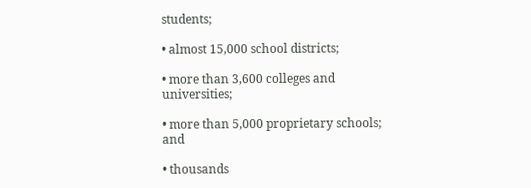students;

• almost 15,000 school districts;

• more than 3,600 colleges and universities;

• more than 5,000 proprietary schools; and

• thousands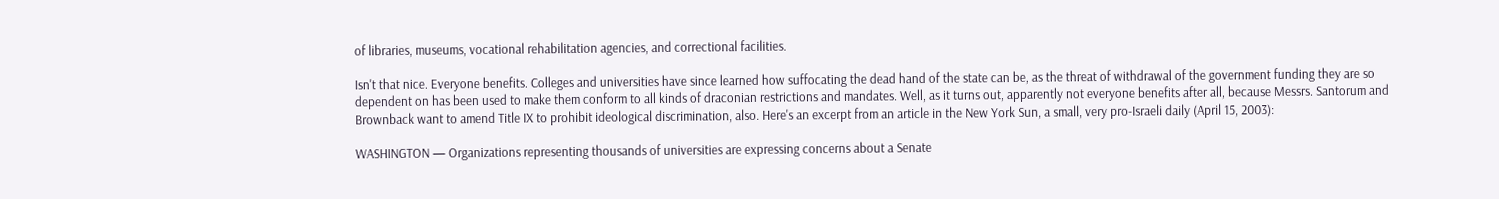of libraries, museums, vocational rehabilitation agencies, and correctional facilities.

Isn't that nice. Everyone benefits. Colleges and universities have since learned how suffocating the dead hand of the state can be, as the threat of withdrawal of the government funding they are so dependent on has been used to make them conform to all kinds of draconian restrictions and mandates. Well, as it turns out, apparently not everyone benefits after all, because Messrs. Santorum and Brownback want to amend Title IX to prohibit ideological discrimination, also. Here's an excerpt from an article in the New York Sun, a small, very pro-Israeli daily (April 15, 2003):

WASHINGTON — Organizations representing thousands of universities are expressing concerns about a Senate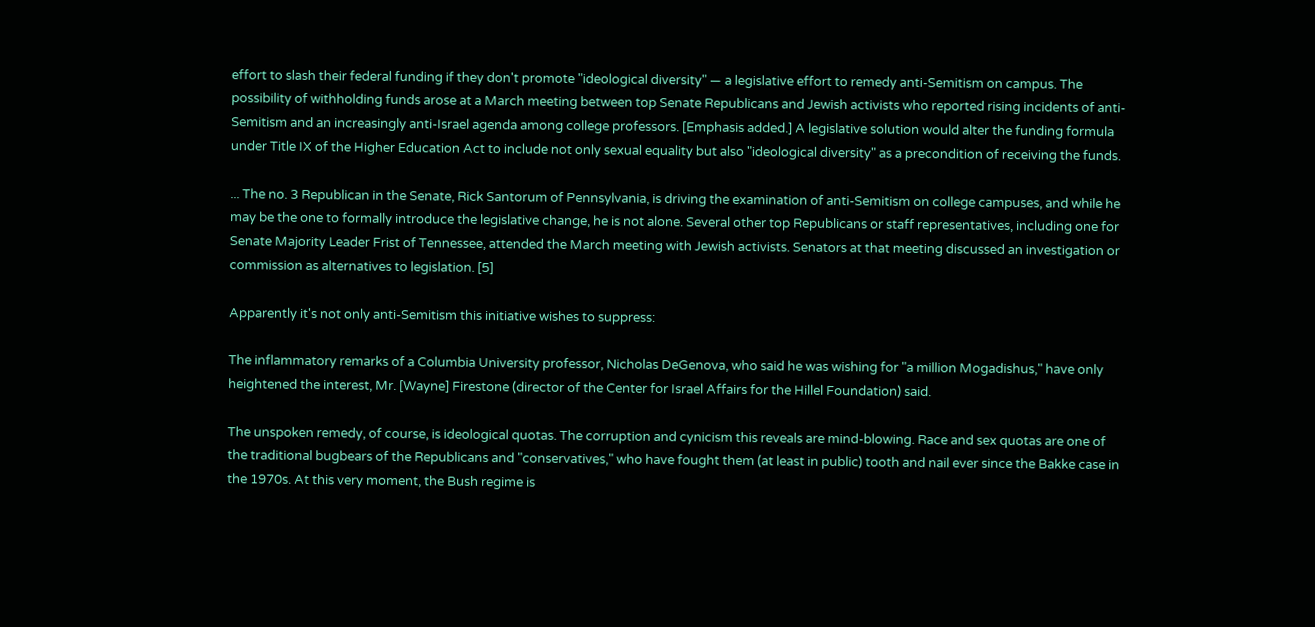effort to slash their federal funding if they don't promote "ideological diversity" — a legislative effort to remedy anti-Semitism on campus. The possibility of withholding funds arose at a March meeting between top Senate Republicans and Jewish activists who reported rising incidents of anti-Semitism and an increasingly anti-Israel agenda among college professors. [Emphasis added.] A legislative solution would alter the funding formula under Title IX of the Higher Education Act to include not only sexual equality but also "ideological diversity" as a precondition of receiving the funds.

... The no. 3 Republican in the Senate, Rick Santorum of Pennsylvania, is driving the examination of anti-Semitism on college campuses, and while he may be the one to formally introduce the legislative change, he is not alone. Several other top Republicans or staff representatives, including one for Senate Majority Leader Frist of Tennessee, attended the March meeting with Jewish activists. Senators at that meeting discussed an investigation or commission as alternatives to legislation. [5]

Apparently it's not only anti-Semitism this initiative wishes to suppress:

The inflammatory remarks of a Columbia University professor, Nicholas DeGenova, who said he was wishing for "a million Mogadishus," have only heightened the interest, Mr. [Wayne] Firestone (director of the Center for Israel Affairs for the Hillel Foundation) said.

The unspoken remedy, of course, is ideological quotas. The corruption and cynicism this reveals are mind-blowing. Race and sex quotas are one of the traditional bugbears of the Republicans and "conservatives," who have fought them (at least in public) tooth and nail ever since the Bakke case in the 1970s. At this very moment, the Bush regime is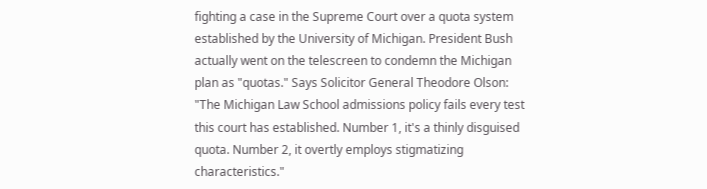fighting a case in the Supreme Court over a quota system established by the University of Michigan. President Bush actually went on the telescreen to condemn the Michigan plan as "quotas." Says Solicitor General Theodore Olson: "The Michigan Law School admissions policy fails every test this court has established. Number 1, it's a thinly disguised quota. Number 2, it overtly employs stigmatizing characteristics."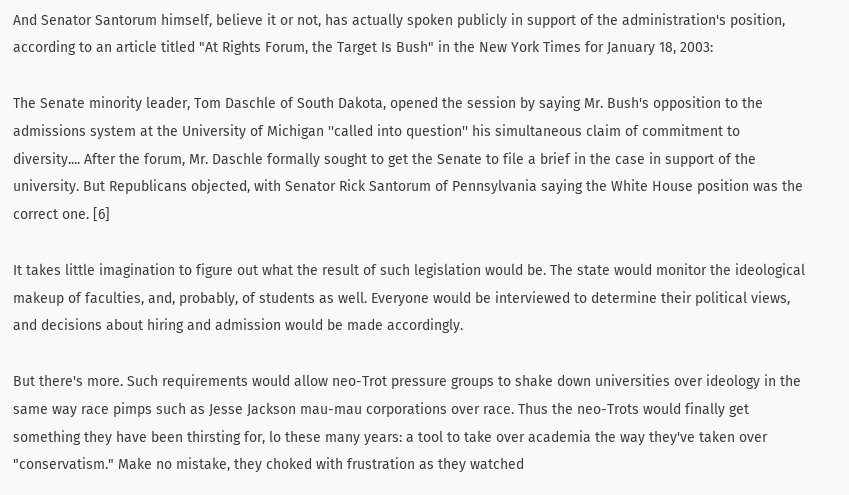And Senator Santorum himself, believe it or not, has actually spoken publicly in support of the administration's position, according to an article titled "At Rights Forum, the Target Is Bush" in the New York Times for January 18, 2003:

The Senate minority leader, Tom Daschle of South Dakota, opened the session by saying Mr. Bush's opposition to the admissions system at the University of Michigan ''called into question'' his simultaneous claim of commitment to diversity.... After the forum, Mr. Daschle formally sought to get the Senate to file a brief in the case in support of the university. But Republicans objected, with Senator Rick Santorum of Pennsylvania saying the White House position was the correct one. [6]

It takes little imagination to figure out what the result of such legislation would be. The state would monitor the ideological makeup of faculties, and, probably, of students as well. Everyone would be interviewed to determine their political views, and decisions about hiring and admission would be made accordingly.

But there's more. Such requirements would allow neo-Trot pressure groups to shake down universities over ideology in the same way race pimps such as Jesse Jackson mau-mau corporations over race. Thus the neo-Trots would finally get something they have been thirsting for, lo these many years: a tool to take over academia the way they've taken over "conservatism." Make no mistake, they choked with frustration as they watched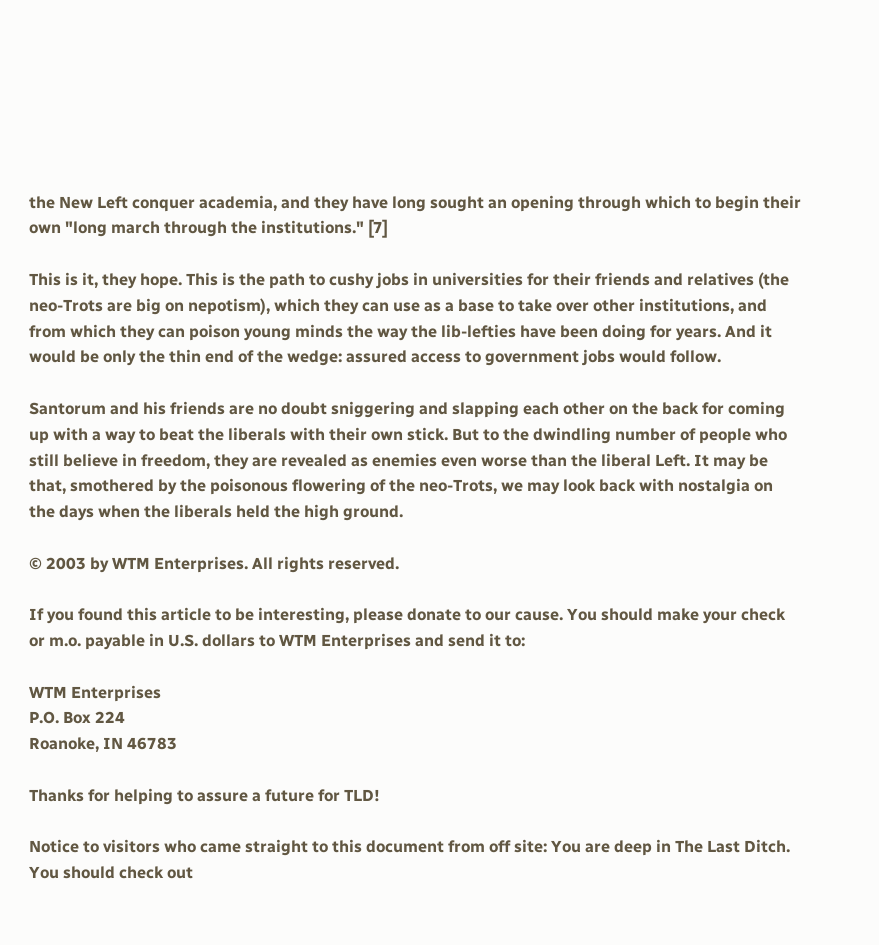the New Left conquer academia, and they have long sought an opening through which to begin their own "long march through the institutions." [7]

This is it, they hope. This is the path to cushy jobs in universities for their friends and relatives (the neo-Trots are big on nepotism), which they can use as a base to take over other institutions, and from which they can poison young minds the way the lib-lefties have been doing for years. And it would be only the thin end of the wedge: assured access to government jobs would follow.

Santorum and his friends are no doubt sniggering and slapping each other on the back for coming up with a way to beat the liberals with their own stick. But to the dwindling number of people who still believe in freedom, they are revealed as enemies even worse than the liberal Left. It may be that, smothered by the poisonous flowering of the neo-Trots, we may look back with nostalgia on the days when the liberals held the high ground.

© 2003 by WTM Enterprises. All rights reserved.

If you found this article to be interesting, please donate to our cause. You should make your check or m.o. payable in U.S. dollars to WTM Enterprises and send it to:

WTM Enterprises
P.O. Box 224
Roanoke, IN 46783

Thanks for helping to assure a future for TLD!

Notice to visitors who came straight to this document from off site: You are deep in The Last Ditch. You should check out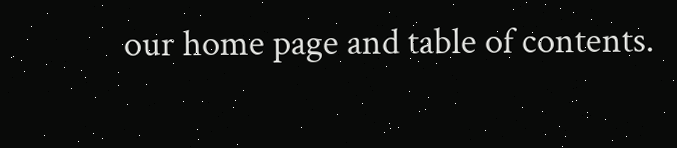our home page and table of contents.